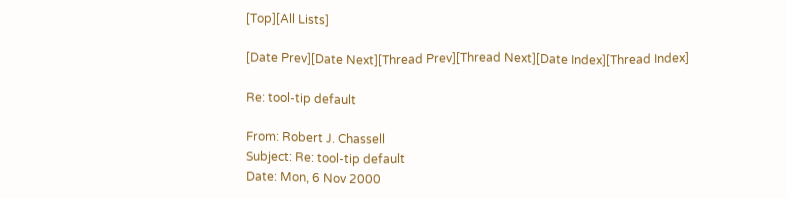[Top][All Lists]

[Date Prev][Date Next][Thread Prev][Thread Next][Date Index][Thread Index]

Re: tool-tip default

From: Robert J. Chassell
Subject: Re: tool-tip default
Date: Mon, 6 Nov 2000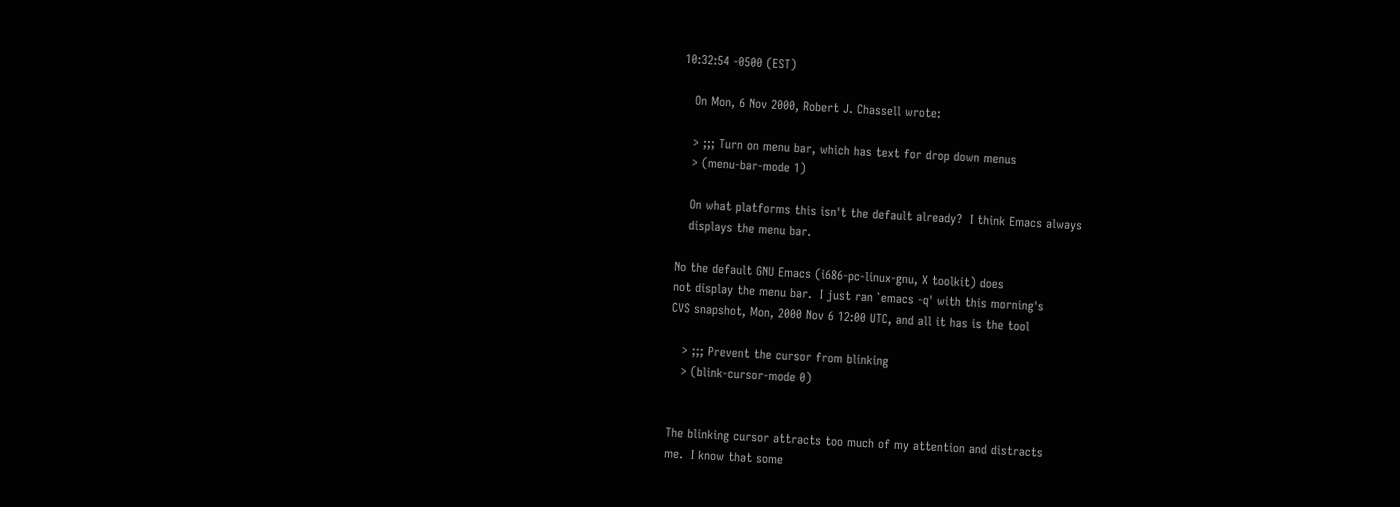10:32:54 -0500 (EST)

   On Mon, 6 Nov 2000, Robert J. Chassell wrote:

   > ;;; Turn on menu bar, which has text for drop down menus
   > (menu-bar-mode 1)

   On what platforms this isn't the default already?  I think Emacs always
   displays the menu bar.

No the default GNU Emacs (i686-pc-linux-gnu, X toolkit) does
not display the menu bar.  I just ran `emacs -q' with this morning's
CVS snapshot, Mon, 2000 Nov 6 12:00 UTC, and all it has is the tool

   > ;;; Prevent the cursor from blinking
   > (blink-cursor-mode 0)


The blinking cursor attracts too much of my attention and distracts
me.  I know that some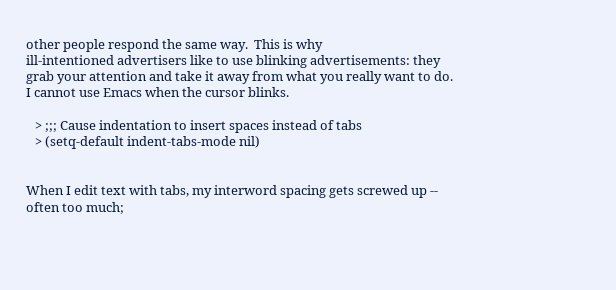other people respond the same way.  This is why
ill-intentioned advertisers like to use blinking advertisements: they
grab your attention and take it away from what you really want to do.
I cannot use Emacs when the cursor blinks.

   > ;;; Cause indentation to insert spaces instead of tabs
   > (setq-default indent-tabs-mode nil)


When I edit text with tabs, my interword spacing gets screwed up --
often too much;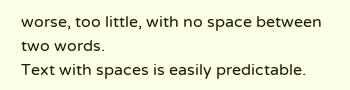worse, too little, with no space between two words.
Text with spaces is easily predictable.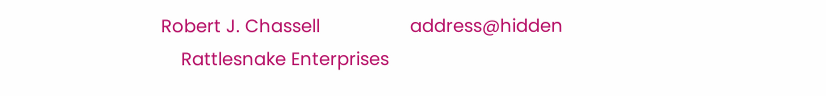Robert J. Chassell                  address@hidden
    Rattlesnake Enterprises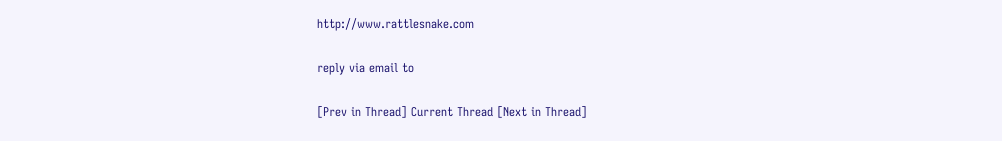http://www.rattlesnake.com

reply via email to

[Prev in Thread] Current Thread [Next in Thread]